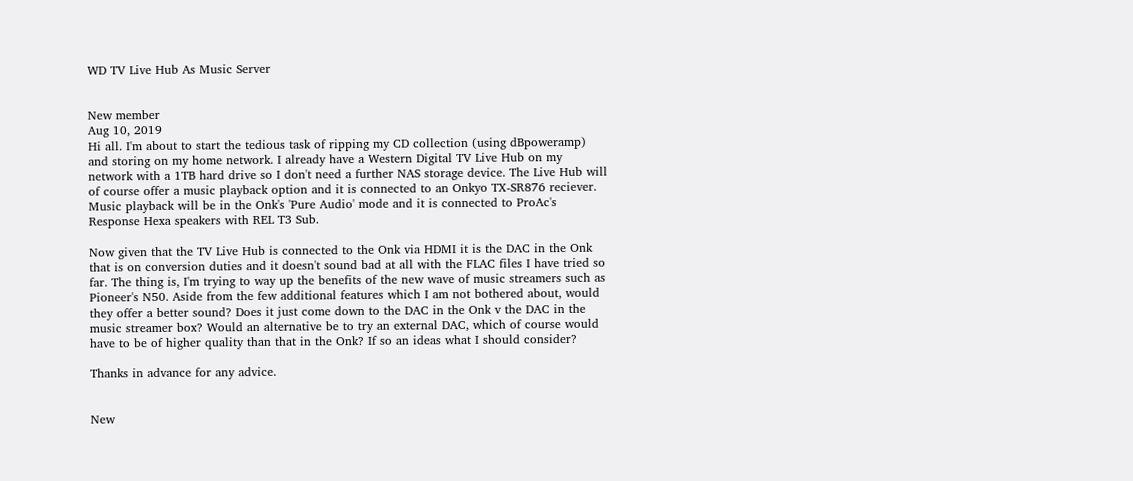WD TV Live Hub As Music Server


New member
Aug 10, 2019
Hi all. I'm about to start the tedious task of ripping my CD collection (using dBpoweramp) and storing on my home network. I already have a Western Digital TV Live Hub on my network with a 1TB hard drive so I don't need a further NAS storage device. The Live Hub will of course offer a music playback option and it is connected to an Onkyo TX-SR876 reciever. Music playback will be in the Onk's 'Pure Audio' mode and it is connected to ProAc's Response Hexa speakers with REL T3 Sub.

Now given that the TV Live Hub is connected to the Onk via HDMI it is the DAC in the Onk that is on conversion duties and it doesn't sound bad at all with the FLAC files I have tried so far. The thing is, I'm trying to way up the benefits of the new wave of music streamers such as Pioneer's N50. Aside from the few additional features which I am not bothered about, would they offer a better sound? Does it just come down to the DAC in the Onk v the DAC in the music streamer box? Would an alternative be to try an external DAC, which of course would have to be of higher quality than that in the Onk? If so an ideas what I should consider?

Thanks in advance for any advice.


New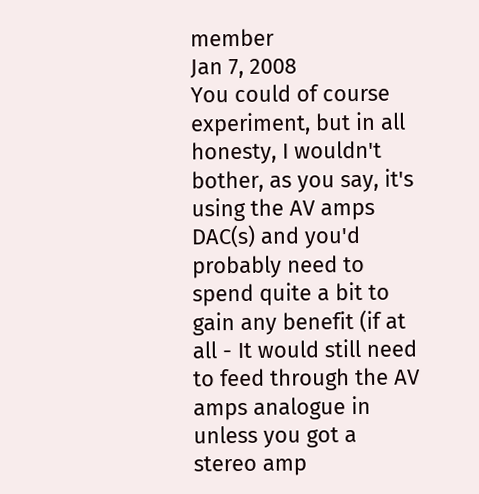member
Jan 7, 2008
You could of course experiment, but in all honesty, I wouldn't bother, as you say, it's using the AV amps DAC(s) and you'd probably need to spend quite a bit to gain any benefit (if at all - It would still need to feed through the AV amps analogue in unless you got a stereo amp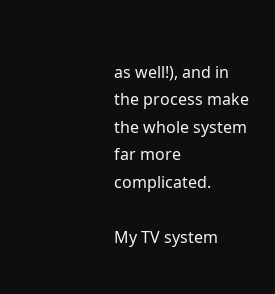as well!), and in the process make the whole system far more complicated.

My TV system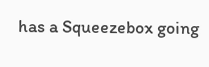has a Squeezebox going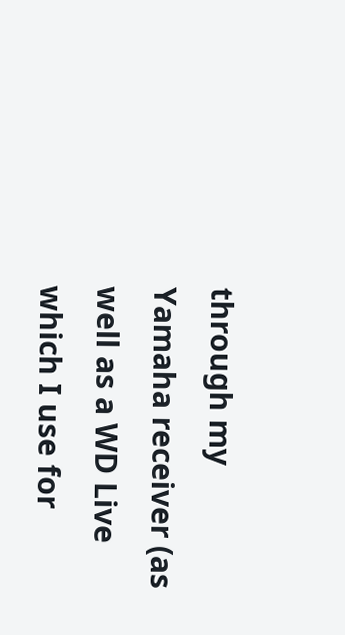through my Yamaha receiver (as well as a WD Live which I use for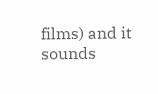films) and it sounds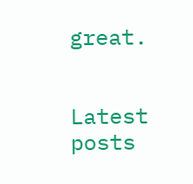great.


Latest posts